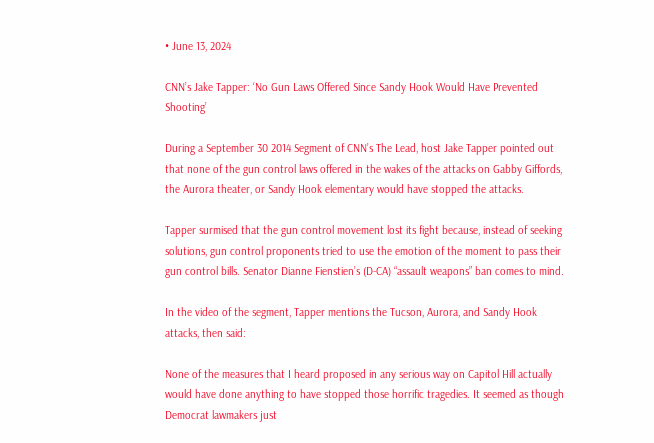• June 13, 2024

CNN’s Jake Tapper: ‘No Gun Laws Offered Since Sandy Hook Would Have Prevented Shooting’

During a September 30 2014 Segment of CNN’s The Lead, host Jake Tapper pointed out that none of the gun control laws offered in the wakes of the attacks on Gabby Giffords, the Aurora theater, or Sandy Hook elementary would have stopped the attacks.

Tapper surmised that the gun control movement lost its fight because, instead of seeking solutions, gun control proponents tried to use the emotion of the moment to pass their gun control bills. Senator Dianne Fienstien’s (D-CA) “assault weapons” ban comes to mind.

In the video of the segment, Tapper mentions the Tucson, Aurora, and Sandy Hook attacks, then said:

None of the measures that I heard proposed in any serious way on Capitol Hill actually would have done anything to have stopped those horrific tragedies. It seemed as though Democrat lawmakers just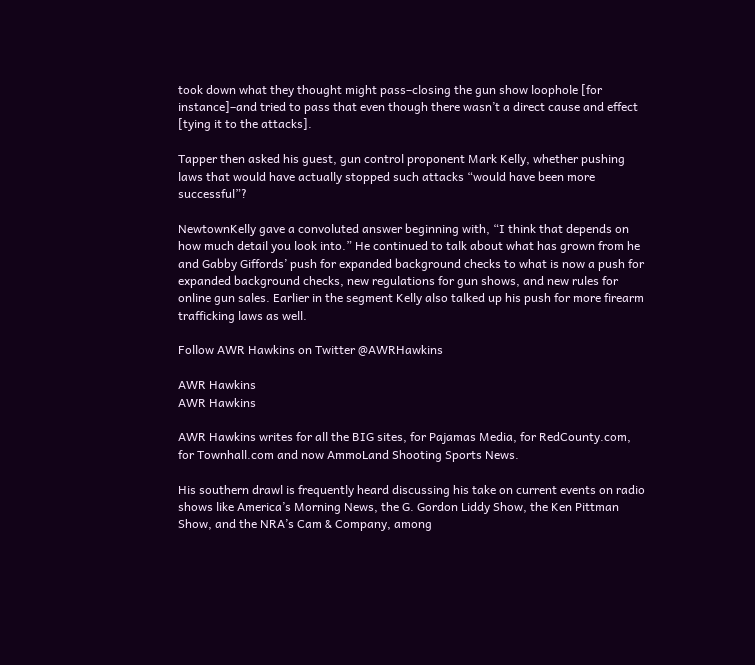took down what they thought might pass–closing the gun show loophole [for instance]–and tried to pass that even though there wasn’t a direct cause and effect [tying it to the attacks].

Tapper then asked his guest, gun control proponent Mark Kelly, whether pushing laws that would have actually stopped such attacks “would have been more successful”?

NewtownKelly gave a convoluted answer beginning with, “I think that depends on how much detail you look into.” He continued to talk about what has grown from he and Gabby Giffords’ push for expanded background checks to what is now a push for expanded background checks, new regulations for gun shows, and new rules for online gun sales. Earlier in the segment Kelly also talked up his push for more firearm trafficking laws as well.

Follow AWR Hawkins on Twitter @AWRHawkins

AWR Hawkins
AWR Hawkins

AWR Hawkins writes for all the BIG sites, for Pajamas Media, for RedCounty.com, for Townhall.com and now AmmoLand Shooting Sports News.

His southern drawl is frequently heard discussing his take on current events on radio shows like America’s Morning News, the G. Gordon Liddy Show, the Ken Pittman Show, and the NRA’s Cam & Company, among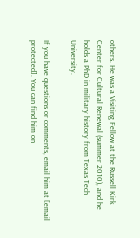others. He was a Visiting Fellow at the Russell Kirk Center for Cultural Renewal (summer 2010), and he holds a PhD in military history from Texas Tech University.

If you have questions or comments, email him at [email protected]. You can find him on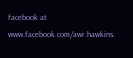facebook at www.facebook.com/awr.hawkins.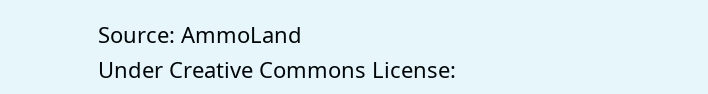Source: AmmoLand
Under Creative Commons License: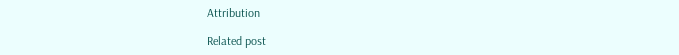Attribution

Related post